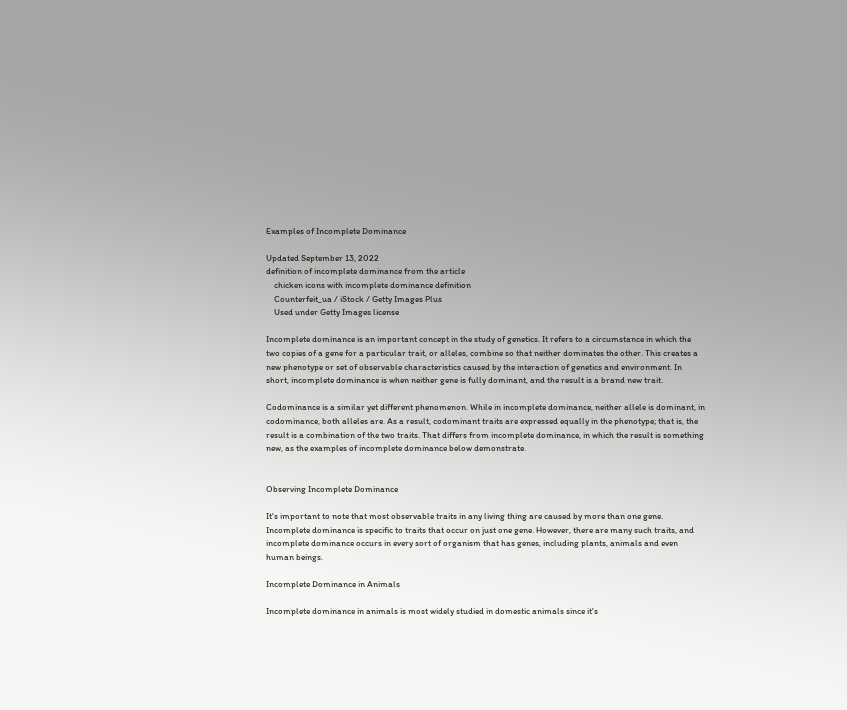Examples of Incomplete Dominance

Updated September 13, 2022
definition of incomplete dominance from the article
    chicken icons with incomplete dominance definition
    Counterfeit_ua / iStock / Getty Images Plus
    Used under Getty Images license

Incomplete dominance is an important concept in the study of genetics. It refers to a circumstance in which the two copies of a gene for a particular trait, or alleles, combine so that neither dominates the other. This creates a new phenotype or set of observable characteristics caused by the interaction of genetics and environment. In short, incomplete dominance is when neither gene is fully dominant, and the result is a brand new trait.

Codominance is a similar yet different phenomenon. While in incomplete dominance, neither allele is dominant, in codominance, both alleles are. As a result, codominant traits are expressed equally in the phenotype; that is, the result is a combination of the two traits. That differs from incomplete dominance, in which the result is something new, as the examples of incomplete dominance below demonstrate.


Observing Incomplete Dominance

It's important to note that most observable traits in any living thing are caused by more than one gene. Incomplete dominance is specific to traits that occur on just one gene. However, there are many such traits, and incomplete dominance occurs in every sort of organism that has genes, including plants, animals and even human beings.

Incomplete Dominance in Animals

Incomplete dominance in animals is most widely studied in domestic animals since it's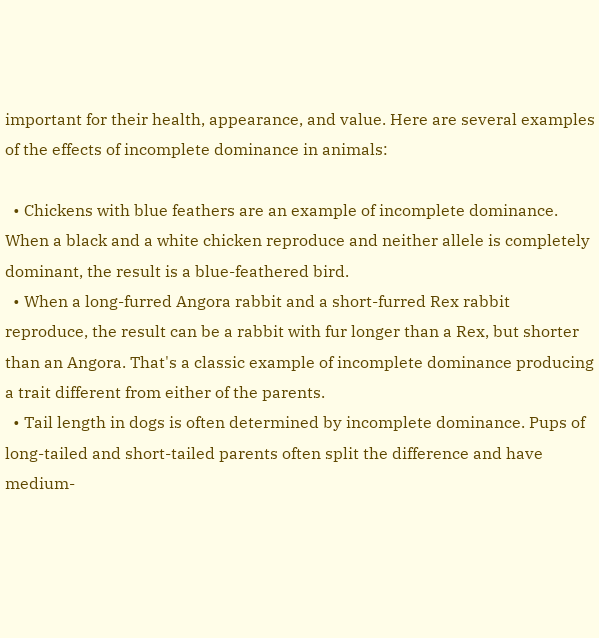important for their health, appearance, and value. Here are several examples of the effects of incomplete dominance in animals:

  • Chickens with blue feathers are an example of incomplete dominance. When a black and a white chicken reproduce and neither allele is completely dominant, the result is a blue-feathered bird.
  • When a long-furred Angora rabbit and a short-furred Rex rabbit reproduce, the result can be a rabbit with fur longer than a Rex, but shorter than an Angora. That's a classic example of incomplete dominance producing a trait different from either of the parents.
  • Tail length in dogs is often determined by incomplete dominance. Pups of long-tailed and short-tailed parents often split the difference and have medium-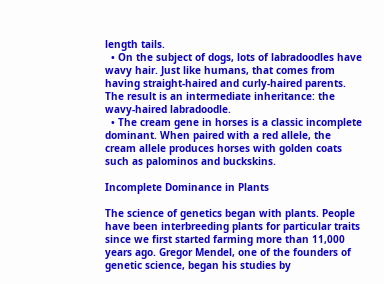length tails.
  • On the subject of dogs, lots of labradoodles have wavy hair. Just like humans, that comes from having straight-haired and curly-haired parents. The result is an intermediate inheritance: the wavy-haired labradoodle.
  • The cream gene in horses is a classic incomplete dominant. When paired with a red allele, the cream allele produces horses with golden coats such as palominos and buckskins.

Incomplete Dominance in Plants

The science of genetics began with plants. People have been interbreeding plants for particular traits since we first started farming more than 11,000 years ago. Gregor Mendel, one of the founders of genetic science, began his studies by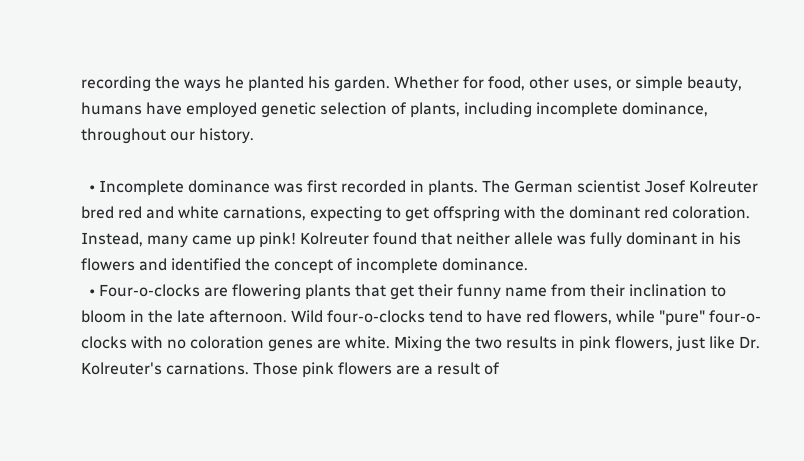recording the ways he planted his garden. Whether for food, other uses, or simple beauty, humans have employed genetic selection of plants, including incomplete dominance, throughout our history.

  • Incomplete dominance was first recorded in plants. The German scientist Josef Kolreuter bred red and white carnations, expecting to get offspring with the dominant red coloration. Instead, many came up pink! Kolreuter found that neither allele was fully dominant in his flowers and identified the concept of incomplete dominance.
  • Four-o-clocks are flowering plants that get their funny name from their inclination to bloom in the late afternoon. Wild four-o-clocks tend to have red flowers, while "pure" four-o-clocks with no coloration genes are white. Mixing the two results in pink flowers, just like Dr. Kolreuter's carnations. Those pink flowers are a result of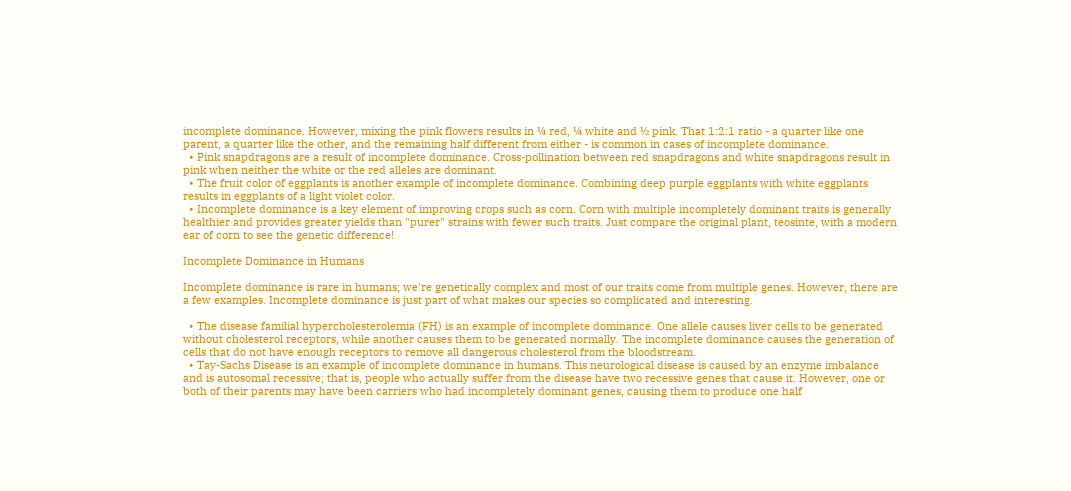incomplete dominance. However, mixing the pink flowers results in ¼ red, ¼ white and ½ pink. That 1:2:1 ratio - a quarter like one parent, a quarter like the other, and the remaining half different from either - is common in cases of incomplete dominance.
  • Pink snapdragons are a result of incomplete dominance. Cross-pollination between red snapdragons and white snapdragons result in pink when neither the white or the red alleles are dominant.
  • The fruit color of eggplants is another example of incomplete dominance. Combining deep purple eggplants with white eggplants results in eggplants of a light violet color.
  • Incomplete dominance is a key element of improving crops such as corn. Corn with multiple incompletely dominant traits is generally healthier and provides greater yields than "purer" strains with fewer such traits. Just compare the original plant, teosinte, with a modern ear of corn to see the genetic difference!

Incomplete Dominance in Humans

Incomplete dominance is rare in humans; we're genetically complex and most of our traits come from multiple genes. However, there are a few examples. Incomplete dominance is just part of what makes our species so complicated and interesting.

  • The disease familial hypercholesterolemia (FH) is an example of incomplete dominance. One allele causes liver cells to be generated without cholesterol receptors, while another causes them to be generated normally. The incomplete dominance causes the generation of cells that do not have enough receptors to remove all dangerous cholesterol from the bloodstream.
  • Tay-Sachs Disease is an example of incomplete dominance in humans. This neurological disease is caused by an enzyme imbalance and is autosomal recessive; that is, people who actually suffer from the disease have two recessive genes that cause it. However, one or both of their parents may have been carriers who had incompletely dominant genes, causing them to produce one half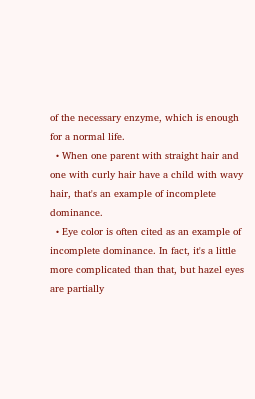of the necessary enzyme, which is enough for a normal life.
  • When one parent with straight hair and one with curly hair have a child with wavy hair, that's an example of incomplete dominance.
  • Eye color is often cited as an example of incomplete dominance. In fact, it's a little more complicated than that, but hazel eyes are partially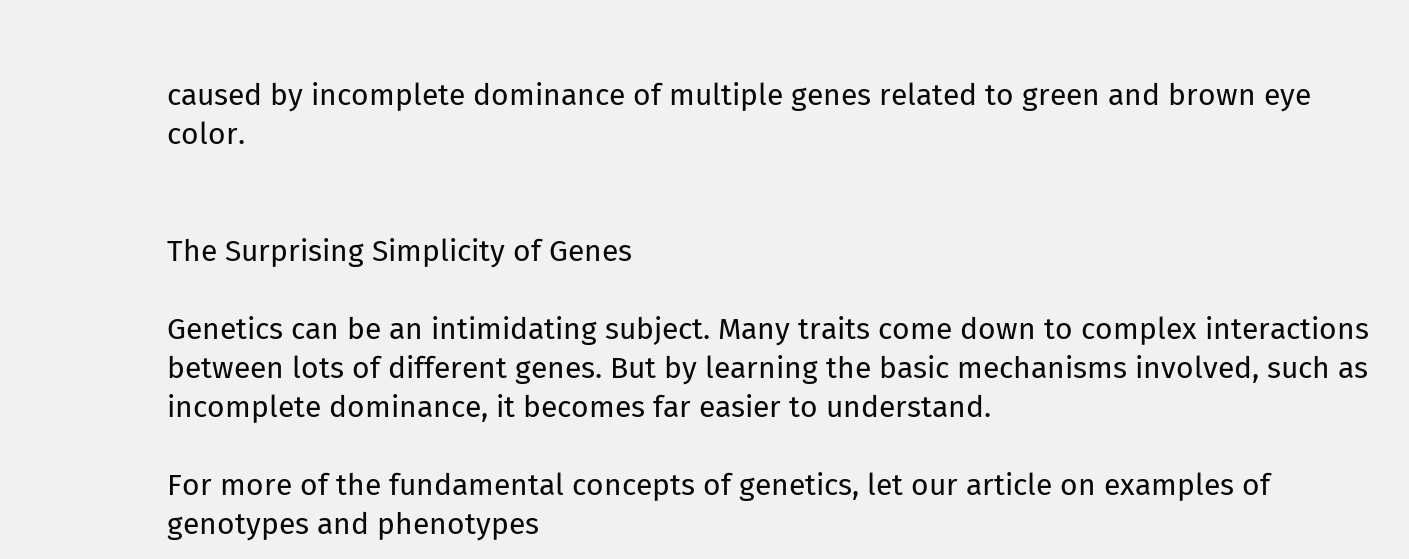caused by incomplete dominance of multiple genes related to green and brown eye color.


The Surprising Simplicity of Genes

Genetics can be an intimidating subject. Many traits come down to complex interactions between lots of different genes. But by learning the basic mechanisms involved, such as incomplete dominance, it becomes far easier to understand.

For more of the fundamental concepts of genetics, let our article on examples of genotypes and phenotypes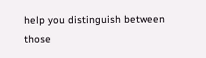help you distinguish between those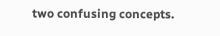two confusing concepts.